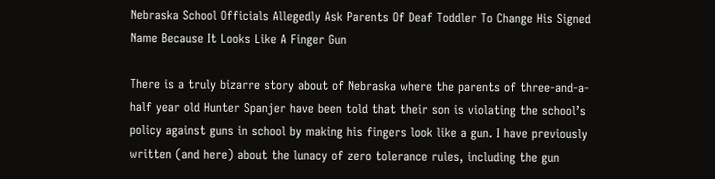Nebraska School Officials Allegedly Ask Parents Of Deaf Toddler To Change His Signed Name Because It Looks Like A Finger Gun

There is a truly bizarre story about of Nebraska where the parents of three-and-a-half year old Hunter Spanjer have been told that their son is violating the school’s policy against guns in school by making his fingers look like a gun. I have previously written (and here) about the lunacy of zero tolerance rules, including the gun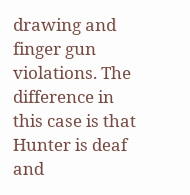drawing and finger gun violations. The difference in this case is that Hunter is deaf and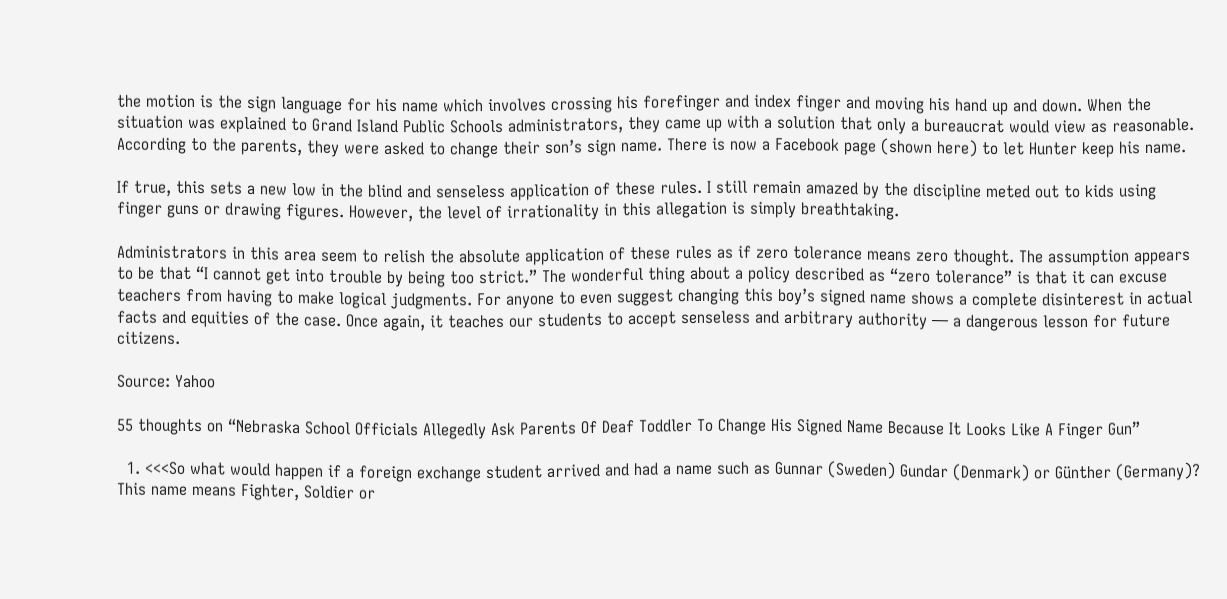the motion is the sign language for his name which involves crossing his forefinger and index finger and moving his hand up and down. When the situation was explained to Grand Island Public Schools administrators, they came up with a solution that only a bureaucrat would view as reasonable. According to the parents, they were asked to change their son’s sign name. There is now a Facebook page (shown here) to let Hunter keep his name.

If true, this sets a new low in the blind and senseless application of these rules. I still remain amazed by the discipline meted out to kids using finger guns or drawing figures. However, the level of irrationality in this allegation is simply breathtaking.

Administrators in this area seem to relish the absolute application of these rules as if zero tolerance means zero thought. The assumption appears to be that “I cannot get into trouble by being too strict.” The wonderful thing about a policy described as “zero tolerance” is that it can excuse teachers from having to make logical judgments. For anyone to even suggest changing this boy’s signed name shows a complete disinterest in actual facts and equities of the case. Once again, it teaches our students to accept senseless and arbitrary authority — a dangerous lesson for future citizens.

Source: Yahoo

55 thoughts on “Nebraska School Officials Allegedly Ask Parents Of Deaf Toddler To Change His Signed Name Because It Looks Like A Finger Gun”

  1. <<<So what would happen if a foreign exchange student arrived and had a name such as Gunnar (Sweden) Gundar (Denmark) or Günther (Germany)? This name means Fighter, Soldier or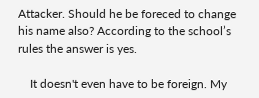Attacker. Should he be foreced to change his name also? According to the school’s rules the answer is yes.

    It doesn't even have to be foreign. My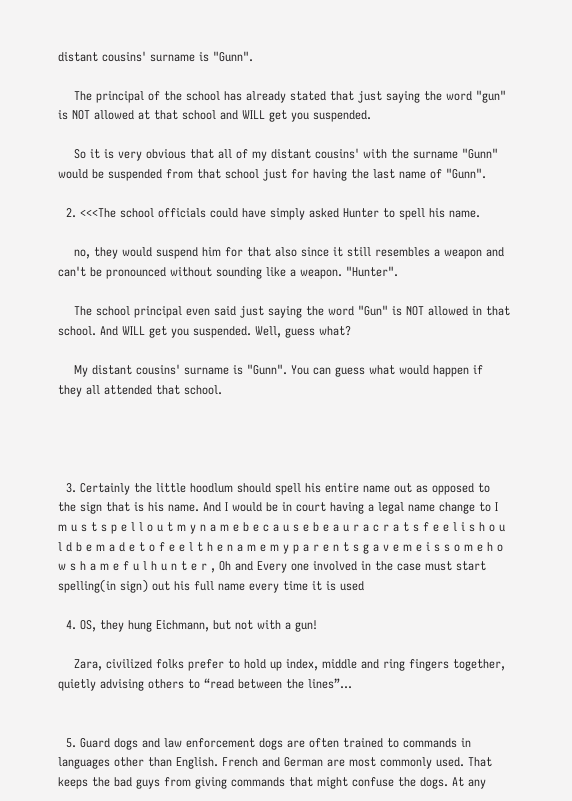distant cousins' surname is "Gunn".

    The principal of the school has already stated that just saying the word "gun" is NOT allowed at that school and WILL get you suspended.

    So it is very obvious that all of my distant cousins' with the surname "Gunn" would be suspended from that school just for having the last name of "Gunn".

  2. <<<The school officials could have simply asked Hunter to spell his name.

    no, they would suspend him for that also since it still resembles a weapon and can't be pronounced without sounding like a weapon. "Hunter".

    The school principal even said just saying the word "Gun" is NOT allowed in that school. And WILL get you suspended. Well, guess what?

    My distant cousins' surname is "Gunn". You can guess what would happen if they all attended that school.




  3. Certainly the little hoodlum should spell his entire name out as opposed to the sign that is his name. And I would be in court having a legal name change to I m u s t s p e l l o u t m y n a m e b e c a u s e b e a u r a c r a t s f e e l i s h o u l d b e m a d e t o f e e l t h e n a m e m y p a r e n t s g a v e m e i s s o m e h o w s h a m e f u l h u n t e r , Oh and Every one involved in the case must start spelling(in sign) out his full name every time it is used

  4. OS, they hung Eichmann, but not with a gun!

    Zara, civilized folks prefer to hold up index, middle and ring fingers together, quietly advising others to “read between the lines”…


  5. Guard dogs and law enforcement dogs are often trained to commands in languages other than English. French and German are most commonly used. That keeps the bad guys from giving commands that might confuse the dogs. At any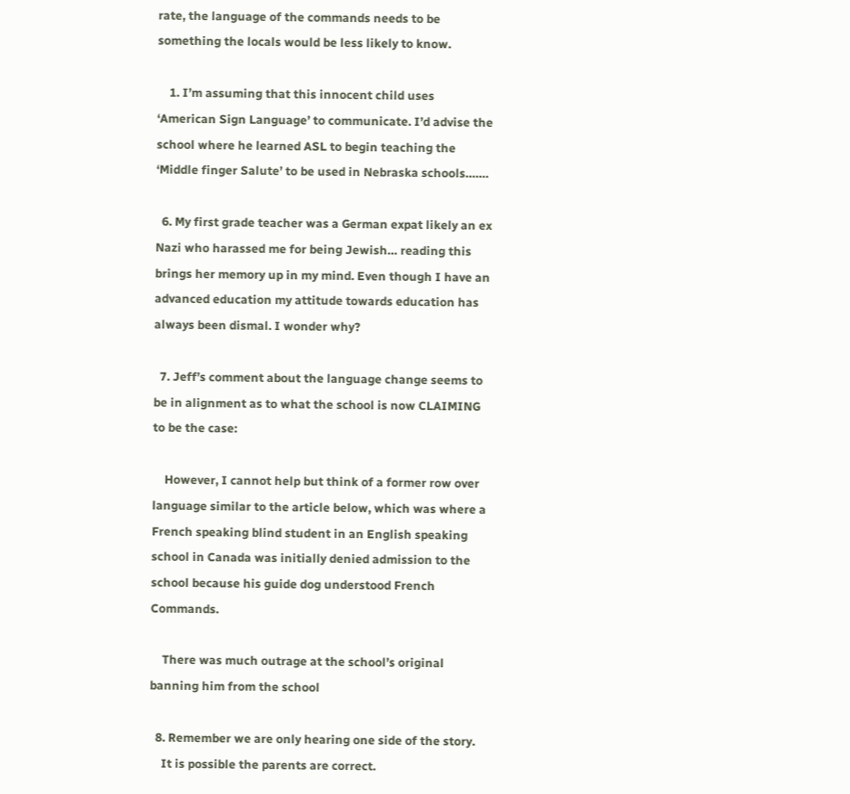rate, the language of the commands needs to be something the locals would be less likely to know.

    1. I’m assuming that this innocent child uses ‘American Sign Language’ to communicate. I’d advise the school where he learned ASL to begin teaching the ‘Middle finger Salute’ to be used in Nebraska schools…….

  6. My first grade teacher was a German expat likely an ex Nazi who harassed me for being Jewish… reading this brings her memory up in my mind. Even though I have an advanced education my attitude towards education has always been dismal. I wonder why?

  7. Jeff’s comment about the language change seems to be in alignment as to what the school is now CLAIMING to be the case:

    However, I cannot help but think of a former row over language similar to the article below, which was where a French speaking blind student in an English speaking school in Canada was initially denied admission to the school because his guide dog understood French Commands.

    There was much outrage at the school’s original banning him from the school

  8. Remember we are only hearing one side of the story.
    It is possible the parents are correct.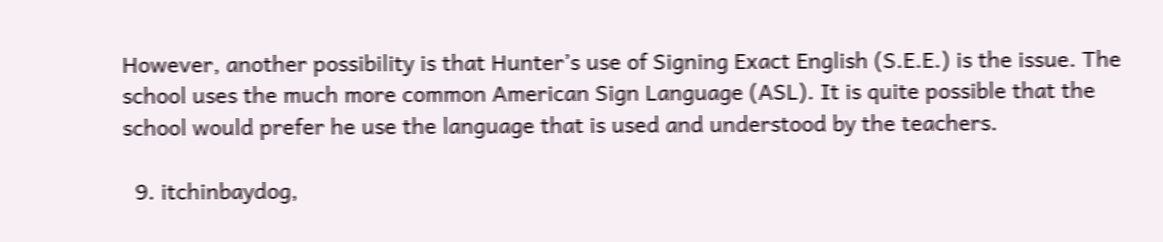However, another possibility is that Hunter’s use of Signing Exact English (S.E.E.) is the issue. The school uses the much more common American Sign Language (ASL). It is quite possible that the school would prefer he use the language that is used and understood by the teachers.

  9. itchinbaydog,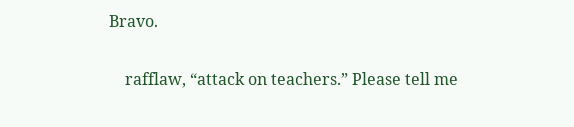Bravo.

    rafflaw, “attack on teachers.” Please tell me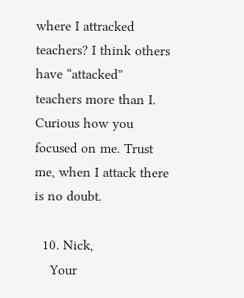where I attracked teachers? I think others have “attacked” teachers more than I. Curious how you focused on me. Trust me, when I attack there is no doubt.

  10. Nick,
    Your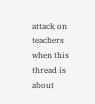attack on teachers when this thread is about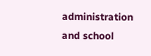administration and school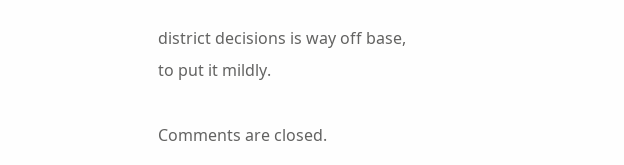district decisions is way off base, to put it mildly.

Comments are closed.